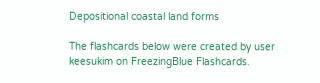Depositional coastal land forms

The flashcards below were created by user keesukim on FreezingBlue Flashcards.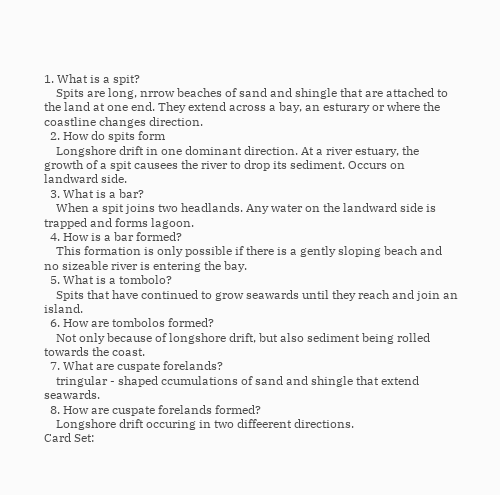1. What is a spit?
    Spits are long, nrrow beaches of sand and shingle that are attached to the land at one end. They extend across a bay, an esturary or where the coastline changes direction.
  2. How do spits form
    Longshore drift in one dominant direction. At a river estuary, the growth of a spit causees the river to drop its sediment. Occurs on landward side.
  3. What is a bar?
    When a spit joins two headlands. Any water on the landward side is trapped and forms lagoon.
  4. How is a bar formed?
    This formation is only possible if there is a gently sloping beach and no sizeable river is entering the bay.
  5. What is a tombolo?
    Spits that have continued to grow seawards until they reach and join an island.
  6. How are tombolos formed?
    Not only because of longshore drift, but also sediment being rolled towards the coast.
  7. What are cuspate forelands?
    tringular - shaped ccumulations of sand and shingle that extend seawards.
  8. How are cuspate forelands formed?
    Longshore drift occuring in two diffeerent directions.
Card Set: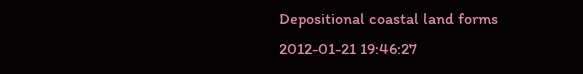Depositional coastal land forms
2012-01-21 19:46:27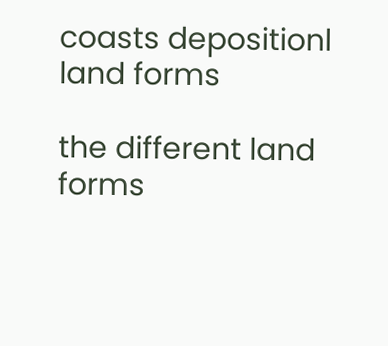coasts depositionl land forms

the different land forms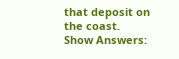that deposit on the coast.
Show Answers: